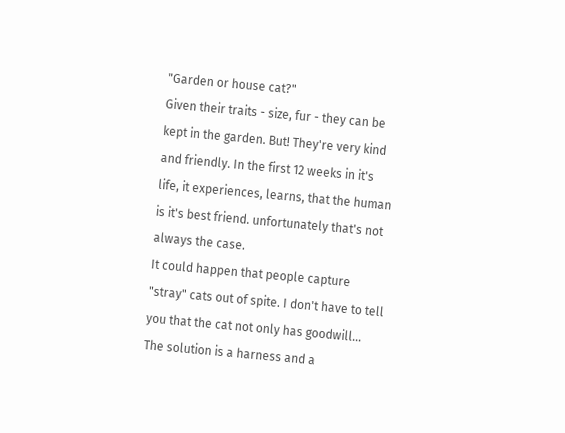"Garden or house cat?"
Given their traits - size, fur - they can be kept in the garden. But! They're very kind and friendly. In the first 12 weeks in it's life, it experiences, learns, that the human is it's best friend. unfortunately that's not always the case.
It could happen that people capture "stray" cats out of spite. I don't have to tell you that the cat not only has goodwill... The solution is a harness and a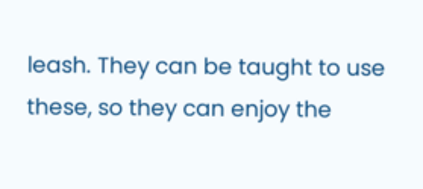leash. They can be taught to use these, so they can enjoy the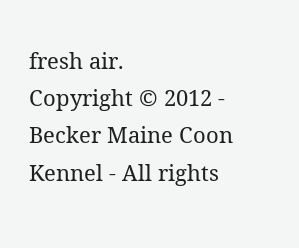fresh air.
Copyright © 2012 - Becker Maine Coon Kennel - All rights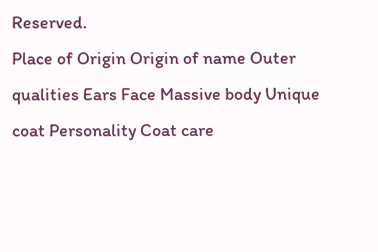Reserved.
Place of Origin Origin of name Outer qualities Ears Face Massive body Unique coat Personality Coat care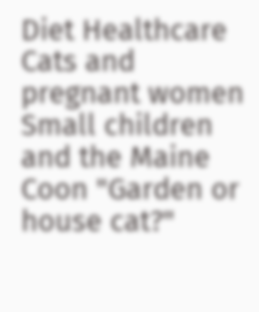Diet Healthcare Cats and pregnant women Small children and the Maine Coon "Garden or house cat?"